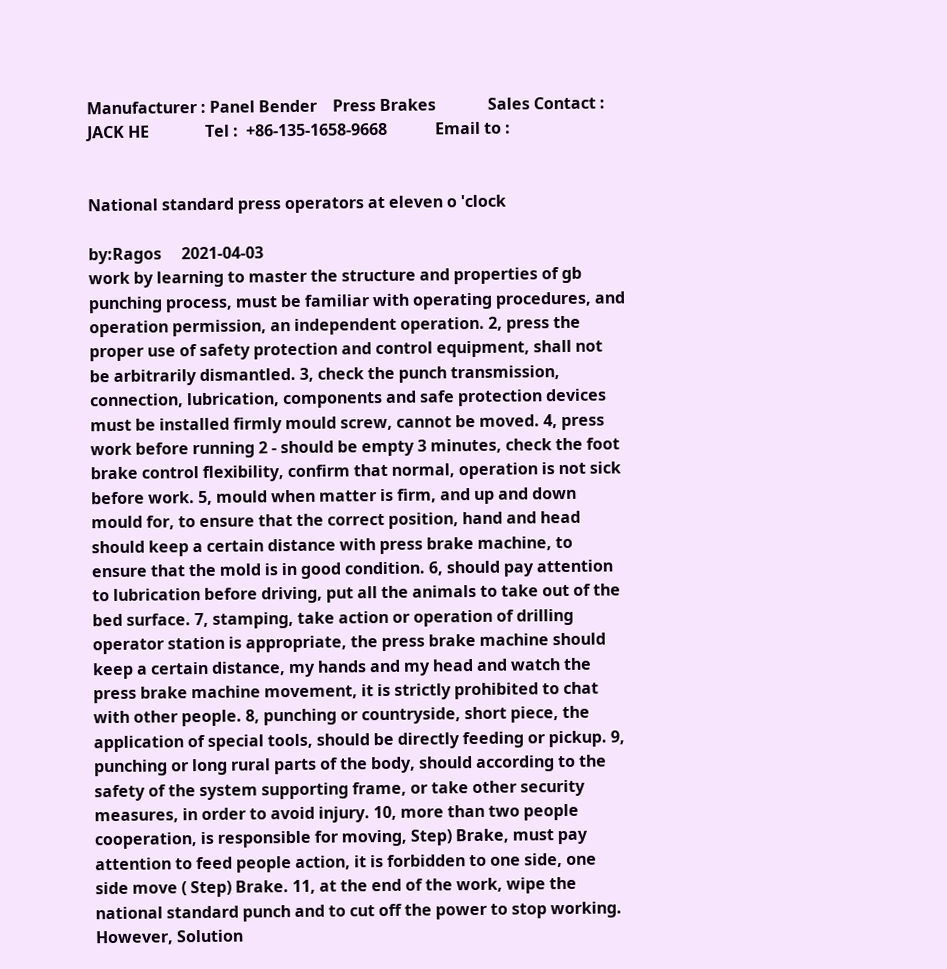Manufacturer : Panel Bender    Press Brakes             Sales Contact : JACK HE              Tel :  +86-135-1658-9668            Email to :


National standard press operators at eleven o 'clock

by:Ragos     2021-04-03
work by learning to master the structure and properties of gb punching process, must be familiar with operating procedures, and operation permission, an independent operation. 2, press the proper use of safety protection and control equipment, shall not be arbitrarily dismantled. 3, check the punch transmission, connection, lubrication, components and safe protection devices must be installed firmly mould screw, cannot be moved. 4, press work before running 2 - should be empty 3 minutes, check the foot brake control flexibility, confirm that normal, operation is not sick before work. 5, mould when matter is firm, and up and down mould for, to ensure that the correct position, hand and head should keep a certain distance with press brake machine, to ensure that the mold is in good condition. 6, should pay attention to lubrication before driving, put all the animals to take out of the bed surface. 7, stamping, take action or operation of drilling operator station is appropriate, the press brake machine should keep a certain distance, my hands and my head and watch the press brake machine movement, it is strictly prohibited to chat with other people. 8, punching or countryside, short piece, the application of special tools, should be directly feeding or pickup. 9, punching or long rural parts of the body, should according to the safety of the system supporting frame, or take other security measures, in order to avoid injury. 10, more than two people cooperation, is responsible for moving, Step) Brake, must pay attention to feed people action, it is forbidden to one side, one side move ( Step) Brake. 11, at the end of the work, wipe the national standard punch and to cut off the power to stop working.
However, Solution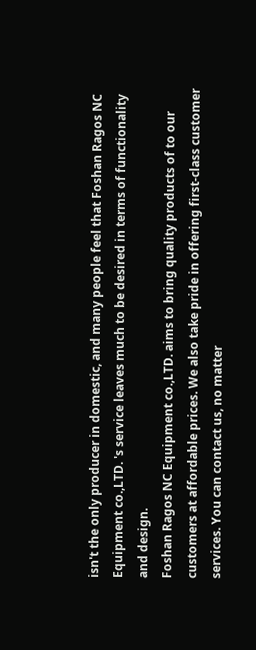isn't the only producer in domestic, and many people feel that Foshan Ragos NC Equipment co.,LTD. 's service leaves much to be desired in terms of functionality and design.
Foshan Ragos NC Equipment co.,LTD. aims to bring quality products of to our customers at affordable prices. We also take pride in offering first-class customer services. You can contact us, no matter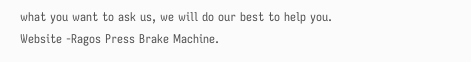what you want to ask us, we will do our best to help you. Website -Ragos Press Brake Machine.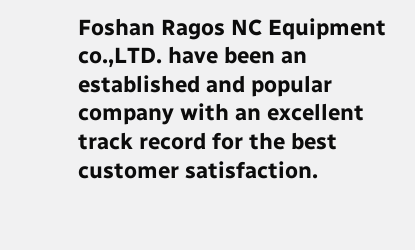Foshan Ragos NC Equipment co.,LTD. have been an established and popular company with an excellent track record for the best customer satisfaction.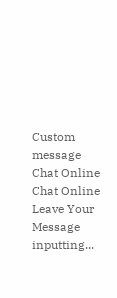Custom message
Chat Online
Chat Online
Leave Your Message inputting...